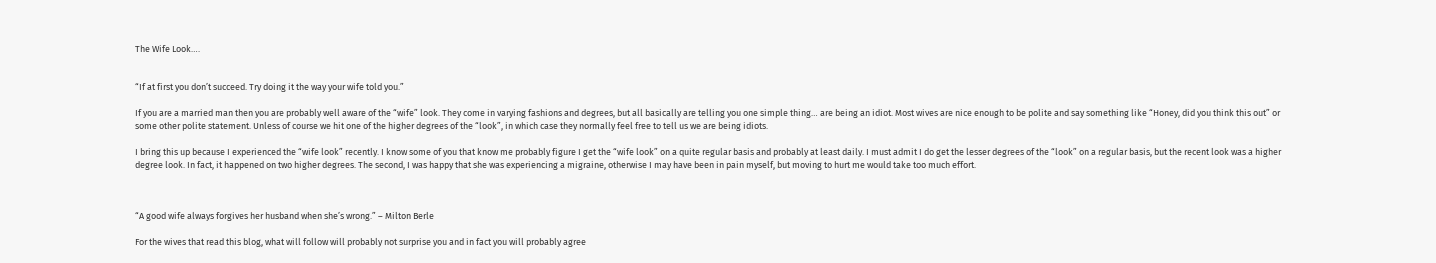The Wife Look….


“If at first you don’t succeed. Try doing it the way your wife told you.”

If you are a married man then you are probably well aware of the “wife” look. They come in varying fashions and degrees, but all basically are telling you one simple thing… are being an idiot. Most wives are nice enough to be polite and say something like “Honey, did you think this out” or some other polite statement. Unless of course we hit one of the higher degrees of the “look”, in which case they normally feel free to tell us we are being idiots.

I bring this up because I experienced the “wife look” recently. I know some of you that know me probably figure I get the “wife look” on a quite regular basis and probably at least daily. I must admit I do get the lesser degrees of the “look” on a regular basis, but the recent look was a higher degree look. In fact, it happened on two higher degrees. The second, I was happy that she was experiencing a migraine, otherwise I may have been in pain myself, but moving to hurt me would take too much effort.



“A good wife always forgives her husband when she’s wrong.” – Milton Berle

For the wives that read this blog, what will follow will probably not surprise you and in fact you will probably agree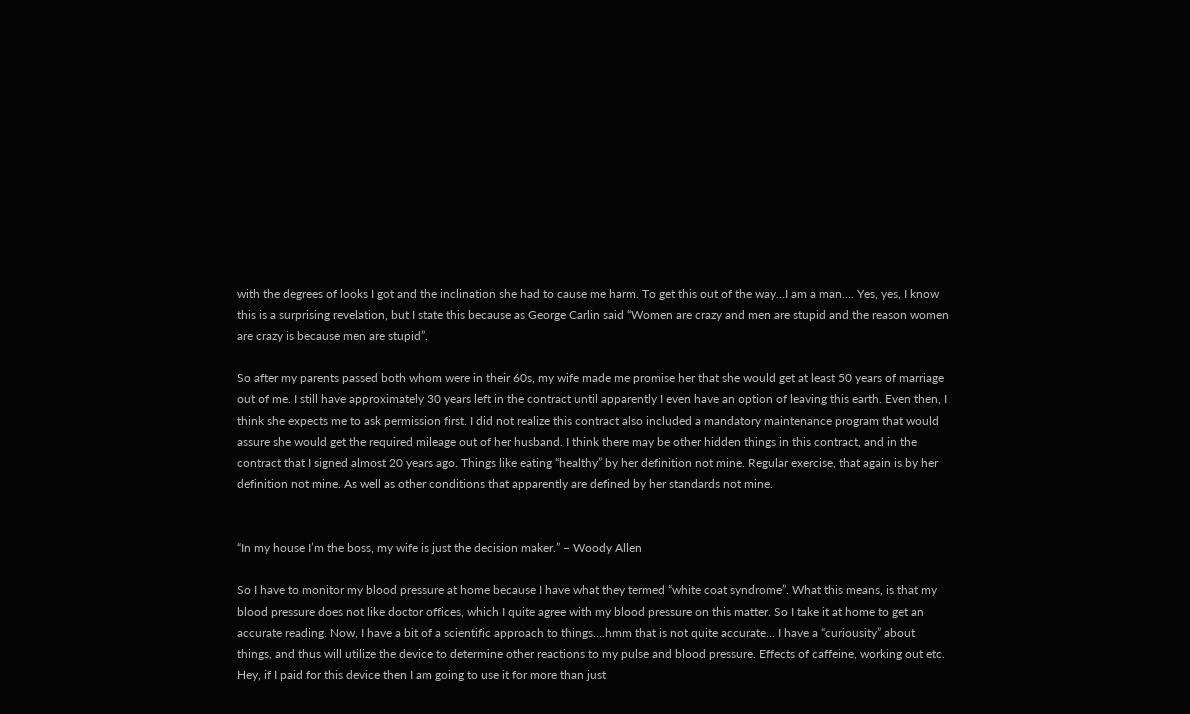with the degrees of looks I got and the inclination she had to cause me harm. To get this out of the way…I am a man…. Yes, yes, I know this is a surprising revelation, but I state this because as George Carlin said “Women are crazy and men are stupid and the reason women are crazy is because men are stupid”.

So after my parents passed both whom were in their 60s, my wife made me promise her that she would get at least 50 years of marriage out of me. I still have approximately 30 years left in the contract until apparently I even have an option of leaving this earth. Even then, I think she expects me to ask permission first. I did not realize this contract also included a mandatory maintenance program that would assure she would get the required mileage out of her husband. I think there may be other hidden things in this contract, and in the contract that I signed almost 20 years ago. Things like eating “healthy” by her definition not mine. Regular exercise, that again is by her definition not mine. As well as other conditions that apparently are defined by her standards not mine.


“In my house I’m the boss, my wife is just the decision maker.” – Woody Allen

So I have to monitor my blood pressure at home because I have what they termed “white coat syndrome”. What this means, is that my blood pressure does not like doctor offices, which I quite agree with my blood pressure on this matter. So I take it at home to get an accurate reading. Now, I have a bit of a scientific approach to things….hmm that is not quite accurate… I have a “curiousity” about things, and thus will utilize the device to determine other reactions to my pulse and blood pressure. Effects of caffeine, working out etc. Hey, if I paid for this device then I am going to use it for more than just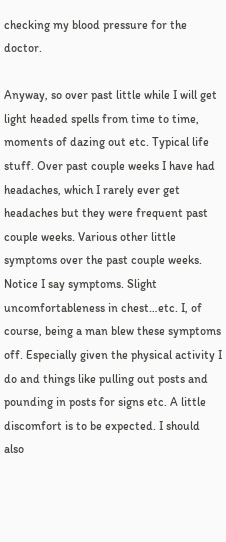checking my blood pressure for the doctor.

Anyway, so over past little while I will get light headed spells from time to time, moments of dazing out etc. Typical life stuff. Over past couple weeks I have had headaches, which I rarely ever get headaches but they were frequent past couple weeks. Various other little symptoms over the past couple weeks. Notice I say symptoms. Slight uncomfortableness in chest…etc. I, of course, being a man blew these symptoms off. Especially given the physical activity I do and things like pulling out posts and pounding in posts for signs etc. A little discomfort is to be expected. I should also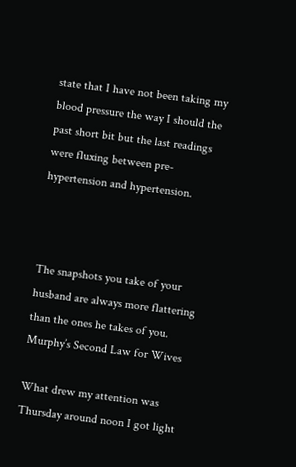state that I have not been taking my blood pressure the way I should the past short bit but the last readings were fluxing between pre-hypertension and hypertension.



The snapshots you take of your husband are always more flattering than the ones he takes of you.
Murphy’s Second Law for Wives

What drew my attention was Thursday around noon I got light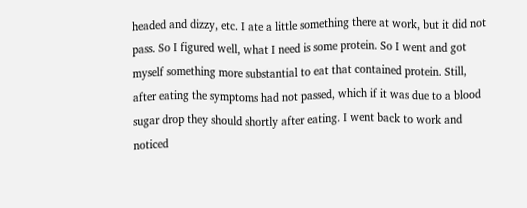headed and dizzy, etc. I ate a little something there at work, but it did not pass. So I figured well, what I need is some protein. So I went and got myself something more substantial to eat that contained protein. Still, after eating the symptoms had not passed, which if it was due to a blood sugar drop they should shortly after eating. I went back to work and noticed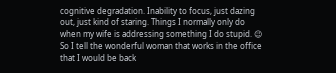cognitive degradation. Inability to focus, just dazing out, just kind of staring. Things I normally only do when my wife is addressing something I do stupid. 😉 So I tell the wonderful woman that works in the office that I would be back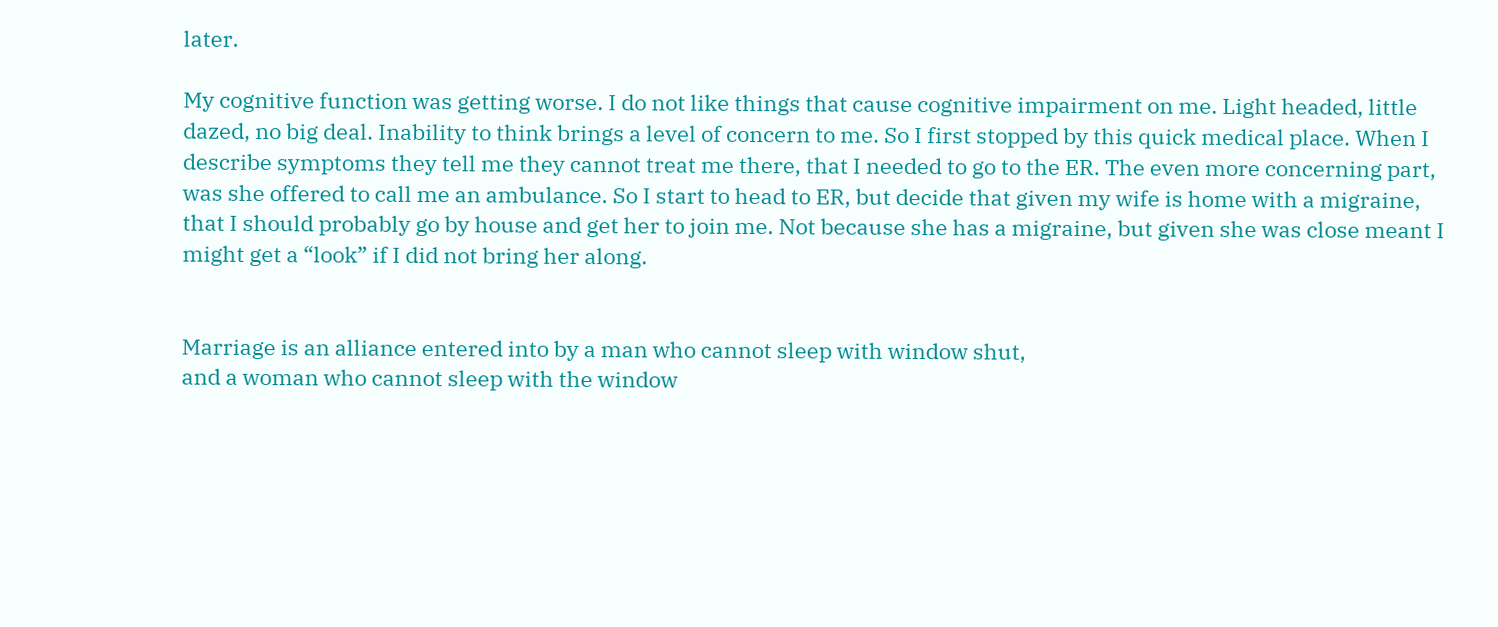later.

My cognitive function was getting worse. I do not like things that cause cognitive impairment on me. Light headed, little dazed, no big deal. Inability to think brings a level of concern to me. So I first stopped by this quick medical place. When I describe symptoms they tell me they cannot treat me there, that I needed to go to the ER. The even more concerning part, was she offered to call me an ambulance. So I start to head to ER, but decide that given my wife is home with a migraine, that I should probably go by house and get her to join me. Not because she has a migraine, but given she was close meant I might get a “look” if I did not bring her along.


Marriage is an alliance entered into by a man who cannot sleep with window shut,
and a woman who cannot sleep with the window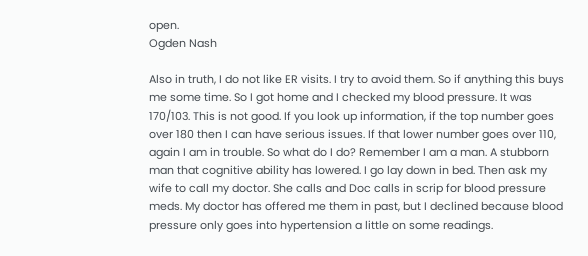open.
Ogden Nash

Also in truth, I do not like ER visits. I try to avoid them. So if anything this buys me some time. So I got home and I checked my blood pressure. It was 170/103. This is not good. If you look up information, if the top number goes over 180 then I can have serious issues. If that lower number goes over 110, again I am in trouble. So what do I do? Remember I am a man. A stubborn man that cognitive ability has lowered. I go lay down in bed. Then ask my wife to call my doctor. She calls and Doc calls in scrip for blood pressure meds. My doctor has offered me them in past, but I declined because blood pressure only goes into hypertension a little on some readings.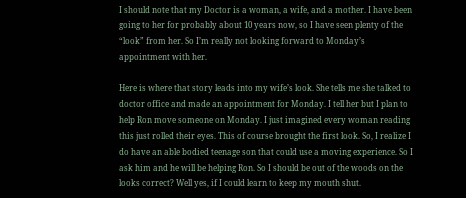I should note that my Doctor is a woman, a wife, and a mother. I have been going to her for probably about 10 years now, so I have seen plenty of the “look” from her. So I’m really not looking forward to Monday’s appointment with her.

Here is where that story leads into my wife’s look. She tells me she talked to doctor office and made an appointment for Monday. I tell her but I plan to help Ron move someone on Monday. I just imagined every woman reading this just rolled their eyes. This of course brought the first look. So, I realize I do have an able bodied teenage son that could use a moving experience. So I ask him and he will be helping Ron. So I should be out of the woods on the looks correct? Well yes, if I could learn to keep my mouth shut.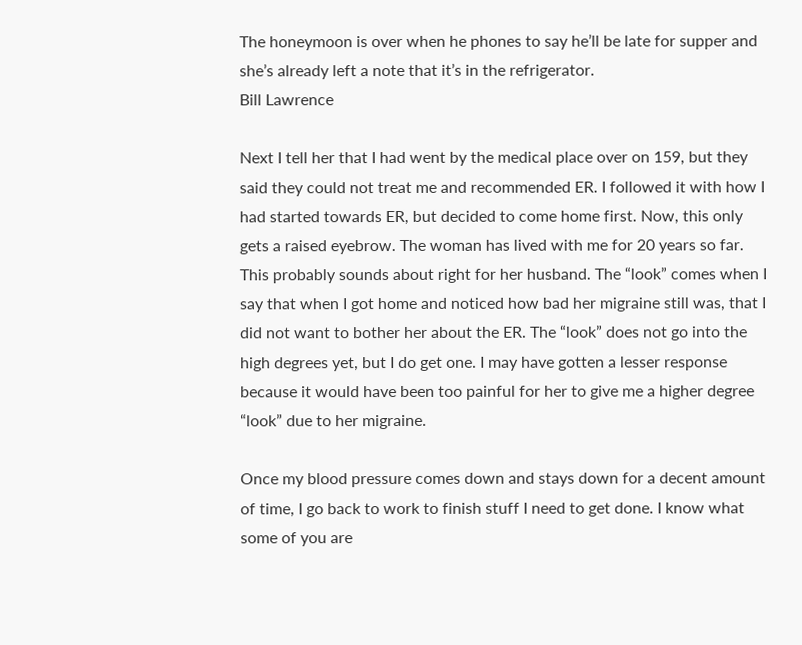The honeymoon is over when he phones to say he’ll be late for supper and she’s already left a note that it’s in the refrigerator.
Bill Lawrence

Next I tell her that I had went by the medical place over on 159, but they said they could not treat me and recommended ER. I followed it with how I had started towards ER, but decided to come home first. Now, this only gets a raised eyebrow. The woman has lived with me for 20 years so far. This probably sounds about right for her husband. The “look” comes when I say that when I got home and noticed how bad her migraine still was, that I did not want to bother her about the ER. The “look” does not go into the high degrees yet, but I do get one. I may have gotten a lesser response because it would have been too painful for her to give me a higher degree “look” due to her migraine.

Once my blood pressure comes down and stays down for a decent amount of time, I go back to work to finish stuff I need to get done. I know what some of you are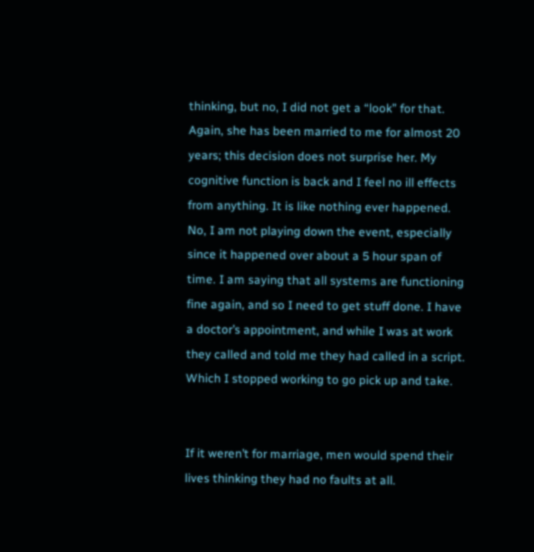thinking, but no, I did not get a “look” for that. Again, she has been married to me for almost 20 years; this decision does not surprise her. My cognitive function is back and I feel no ill effects from anything. It is like nothing ever happened. No, I am not playing down the event, especially since it happened over about a 5 hour span of time. I am saying that all systems are functioning fine again, and so I need to get stuff done. I have a doctor’s appointment, and while I was at work they called and told me they had called in a script. Which I stopped working to go pick up and take.


If it weren’t for marriage, men would spend their lives thinking they had no faults at all.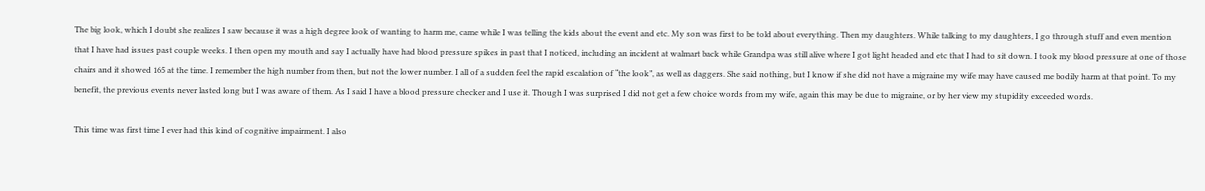The big look, which I doubt she realizes I saw because it was a high degree look of wanting to harm me, came while I was telling the kids about the event and etc. My son was first to be told about everything. Then my daughters. While talking to my daughters, I go through stuff and even mention that I have had issues past couple weeks. I then open my mouth and say I actually have had blood pressure spikes in past that I noticed, including an incident at walmart back while Grandpa was still alive where I got light headed and etc that I had to sit down. I took my blood pressure at one of those chairs and it showed 165 at the time. I remember the high number from then, but not the lower number. I all of a sudden feel the rapid escalation of “the look”, as well as daggers. She said nothing, but I know if she did not have a migraine my wife may have caused me bodily harm at that point. To my benefit, the previous events never lasted long but I was aware of them. As I said I have a blood pressure checker and I use it. Though I was surprised I did not get a few choice words from my wife, again this may be due to migraine, or by her view my stupidity exceeded words.

This time was first time I ever had this kind of cognitive impairment. I also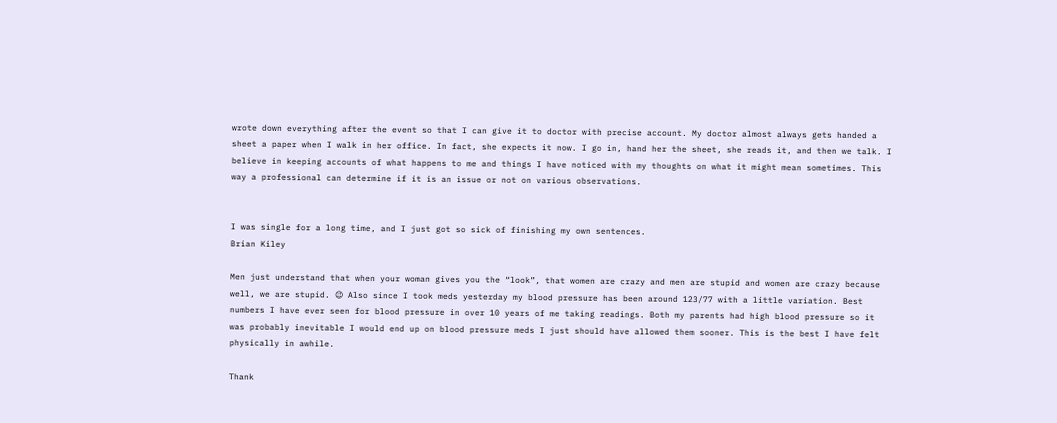wrote down everything after the event so that I can give it to doctor with precise account. My doctor almost always gets handed a sheet a paper when I walk in her office. In fact, she expects it now. I go in, hand her the sheet, she reads it, and then we talk. I believe in keeping accounts of what happens to me and things I have noticed with my thoughts on what it might mean sometimes. This way a professional can determine if it is an issue or not on various observations.


I was single for a long time, and I just got so sick of finishing my own sentences.
Brian Kiley

Men just understand that when your woman gives you the “look”, that women are crazy and men are stupid and women are crazy because well, we are stupid. 😉 Also since I took meds yesterday my blood pressure has been around 123/77 with a little variation. Best numbers I have ever seen for blood pressure in over 10 years of me taking readings. Both my parents had high blood pressure so it was probably inevitable I would end up on blood pressure meds I just should have allowed them sooner. This is the best I have felt physically in awhile.

Thank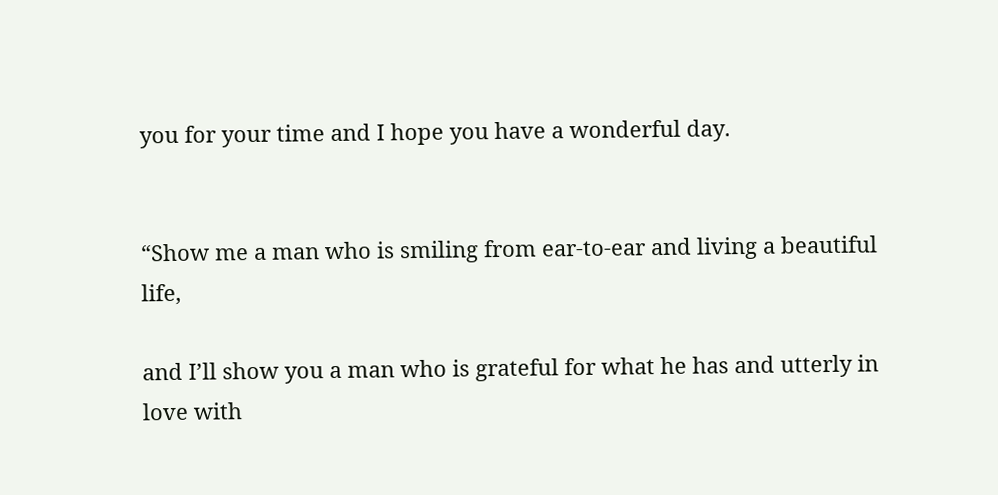you for your time and I hope you have a wonderful day.


“Show me a man who is smiling from ear-to-ear and living a beautiful life,

and I’ll show you a man who is grateful for what he has and utterly in love with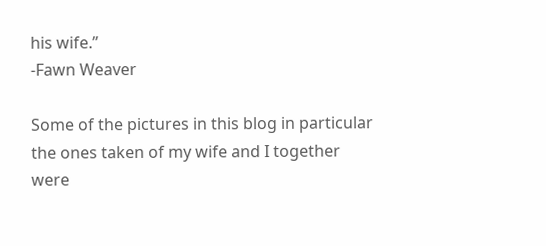his wife.”
-Fawn Weaver

Some of the pictures in this blog in particular the ones taken of my wife and I together were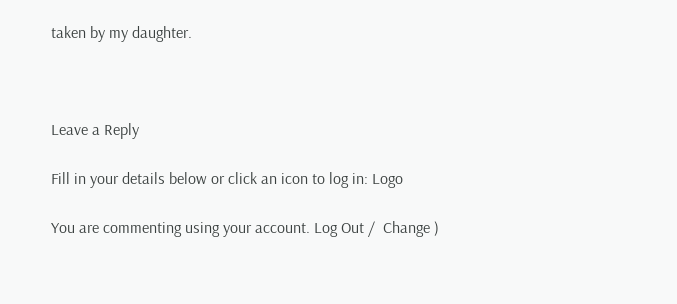taken by my daughter.



Leave a Reply

Fill in your details below or click an icon to log in: Logo

You are commenting using your account. Log Out /  Change )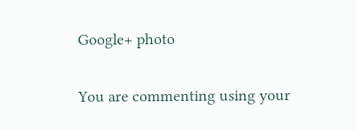Google+ photo

You are commenting using your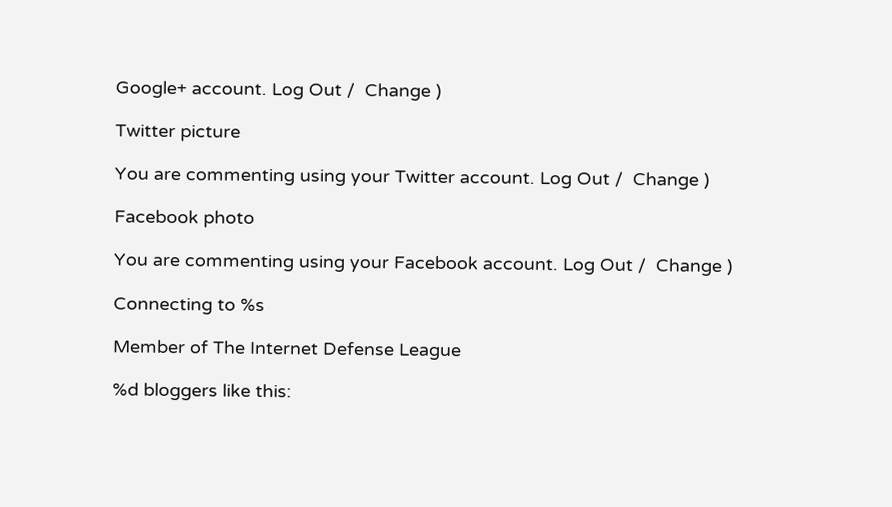Google+ account. Log Out /  Change )

Twitter picture

You are commenting using your Twitter account. Log Out /  Change )

Facebook photo

You are commenting using your Facebook account. Log Out /  Change )

Connecting to %s

Member of The Internet Defense League

%d bloggers like this: